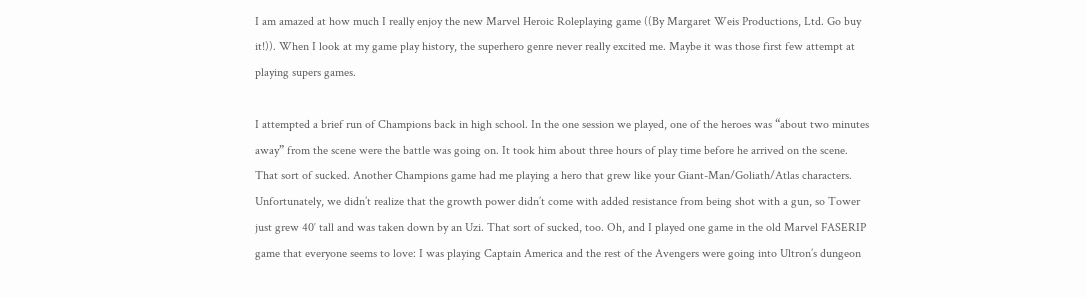I am amazed at how much I really enjoy the new Marvel Heroic Roleplaying game ((By Margaret Weis Productions, Ltd. Go buy it!)). When I look at my game play history, the superhero genre never really excited me. Maybe it was those first few attempt at playing supers games.

I attempted a brief run of Champions back in high school. In the one session we played, one of the heroes was “about two minutes away” from the scene were the battle was going on. It took him about three hours of play time before he arrived on the scene. That sort of sucked. Another Champions game had me playing a hero that grew like your Giant-Man/Goliath/Atlas characters. Unfortunately, we didn’t realize that the growth power didn’t come with added resistance from being shot with a gun, so Tower just grew 40′ tall and was taken down by an Uzi. That sort of sucked, too. Oh, and I played one game in the old Marvel FASERIP game that everyone seems to love: I was playing Captain America and the rest of the Avengers were going into Ultron’s dungeon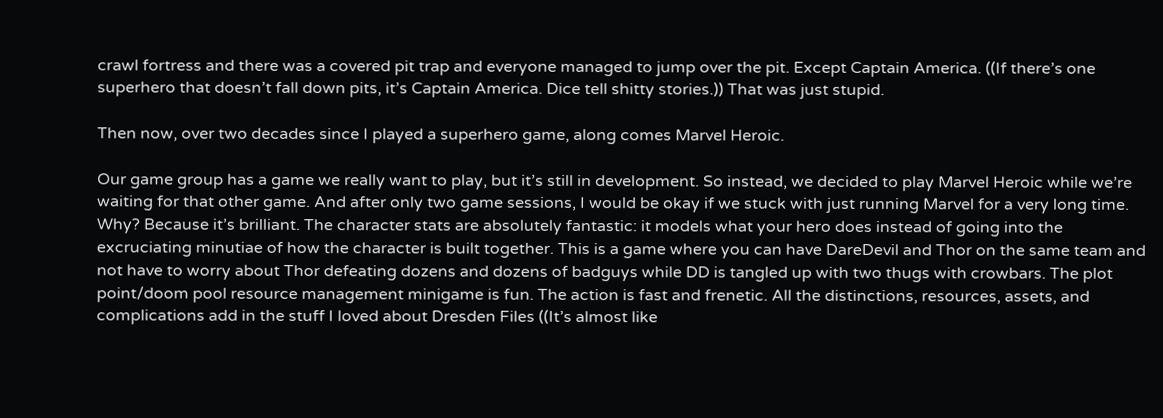crawl fortress and there was a covered pit trap and everyone managed to jump over the pit. Except Captain America. ((If there’s one superhero that doesn’t fall down pits, it’s Captain America. Dice tell shitty stories.)) That was just stupid.

Then now, over two decades since I played a superhero game, along comes Marvel Heroic.

Our game group has a game we really want to play, but it’s still in development. So instead, we decided to play Marvel Heroic while we’re waiting for that other game. And after only two game sessions, I would be okay if we stuck with just running Marvel for a very long time. Why? Because it’s brilliant. The character stats are absolutely fantastic: it models what your hero does instead of going into the excruciating minutiae of how the character is built together. This is a game where you can have DareDevil and Thor on the same team and not have to worry about Thor defeating dozens and dozens of badguys while DD is tangled up with two thugs with crowbars. The plot point/doom pool resource management minigame is fun. The action is fast and frenetic. All the distinctions, resources, assets, and complications add in the stuff I loved about Dresden Files ((It’s almost like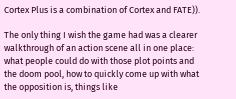Cortex Plus is a combination of Cortex and FATE)).

The only thing I wish the game had was a clearer walkthrough of an action scene all in one place: what people could do with those plot points and the doom pool, how to quickly come up with what the opposition is, things like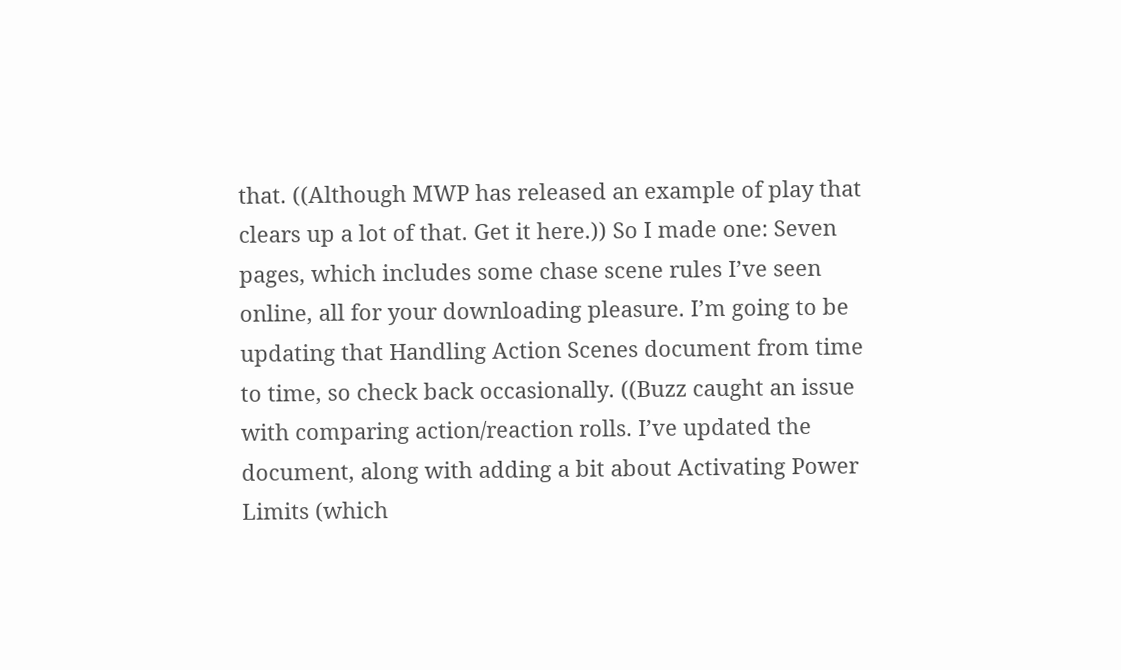that. ((Although MWP has released an example of play that clears up a lot of that. Get it here.)) So I made one: Seven pages, which includes some chase scene rules I’ve seen online, all for your downloading pleasure. I’m going to be updating that Handling Action Scenes document from time to time, so check back occasionally. ((Buzz caught an issue with comparing action/reaction rolls. I’ve updated the document, along with adding a bit about Activating Power Limits (which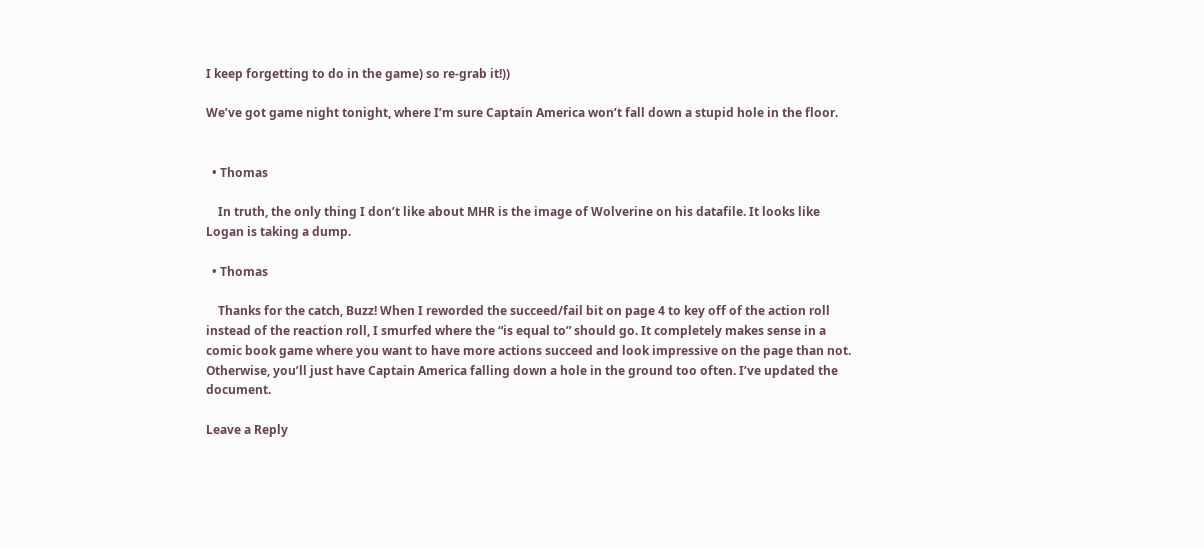I keep forgetting to do in the game) so re-grab it!))

We’ve got game night tonight, where I’m sure Captain America won’t fall down a stupid hole in the floor.


  • Thomas

    In truth, the only thing I don’t like about MHR is the image of Wolverine on his datafile. It looks like Logan is taking a dump.

  • Thomas

    Thanks for the catch, Buzz! When I reworded the succeed/fail bit on page 4 to key off of the action roll instead of the reaction roll, I smurfed where the “is equal to” should go. It completely makes sense in a comic book game where you want to have more actions succeed and look impressive on the page than not. Otherwise, you’ll just have Captain America falling down a hole in the ground too often. I’ve updated the document.

Leave a Reply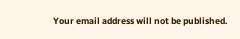Your email address will not be published.